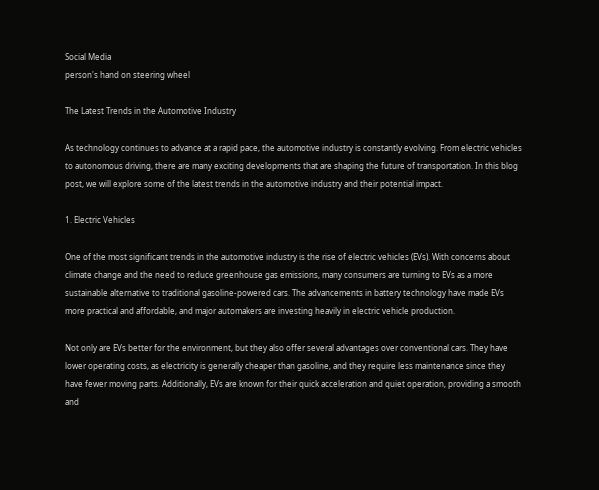Social Media
person's hand on steering wheel

The Latest Trends in the Automotive Industry

As technology continues to advance at a rapid pace, the automotive industry is constantly evolving. From electric vehicles to autonomous driving, there are many exciting developments that are shaping the future of transportation. In this blog post, we will explore some of the latest trends in the automotive industry and their potential impact.

1. Electric Vehicles

One of the most significant trends in the automotive industry is the rise of electric vehicles (EVs). With concerns about climate change and the need to reduce greenhouse gas emissions, many consumers are turning to EVs as a more sustainable alternative to traditional gasoline-powered cars. The advancements in battery technology have made EVs more practical and affordable, and major automakers are investing heavily in electric vehicle production.

Not only are EVs better for the environment, but they also offer several advantages over conventional cars. They have lower operating costs, as electricity is generally cheaper than gasoline, and they require less maintenance since they have fewer moving parts. Additionally, EVs are known for their quick acceleration and quiet operation, providing a smooth and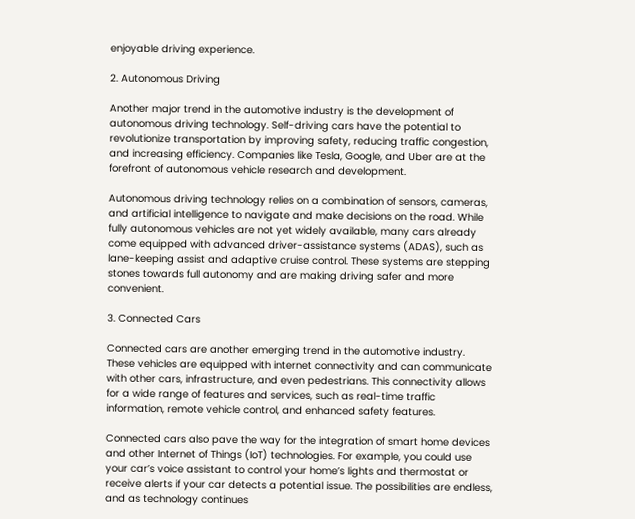enjoyable driving experience.

2. Autonomous Driving

Another major trend in the automotive industry is the development of autonomous driving technology. Self-driving cars have the potential to revolutionize transportation by improving safety, reducing traffic congestion, and increasing efficiency. Companies like Tesla, Google, and Uber are at the forefront of autonomous vehicle research and development.

Autonomous driving technology relies on a combination of sensors, cameras, and artificial intelligence to navigate and make decisions on the road. While fully autonomous vehicles are not yet widely available, many cars already come equipped with advanced driver-assistance systems (ADAS), such as lane-keeping assist and adaptive cruise control. These systems are stepping stones towards full autonomy and are making driving safer and more convenient.

3. Connected Cars

Connected cars are another emerging trend in the automotive industry. These vehicles are equipped with internet connectivity and can communicate with other cars, infrastructure, and even pedestrians. This connectivity allows for a wide range of features and services, such as real-time traffic information, remote vehicle control, and enhanced safety features.

Connected cars also pave the way for the integration of smart home devices and other Internet of Things (IoT) technologies. For example, you could use your car’s voice assistant to control your home’s lights and thermostat or receive alerts if your car detects a potential issue. The possibilities are endless, and as technology continues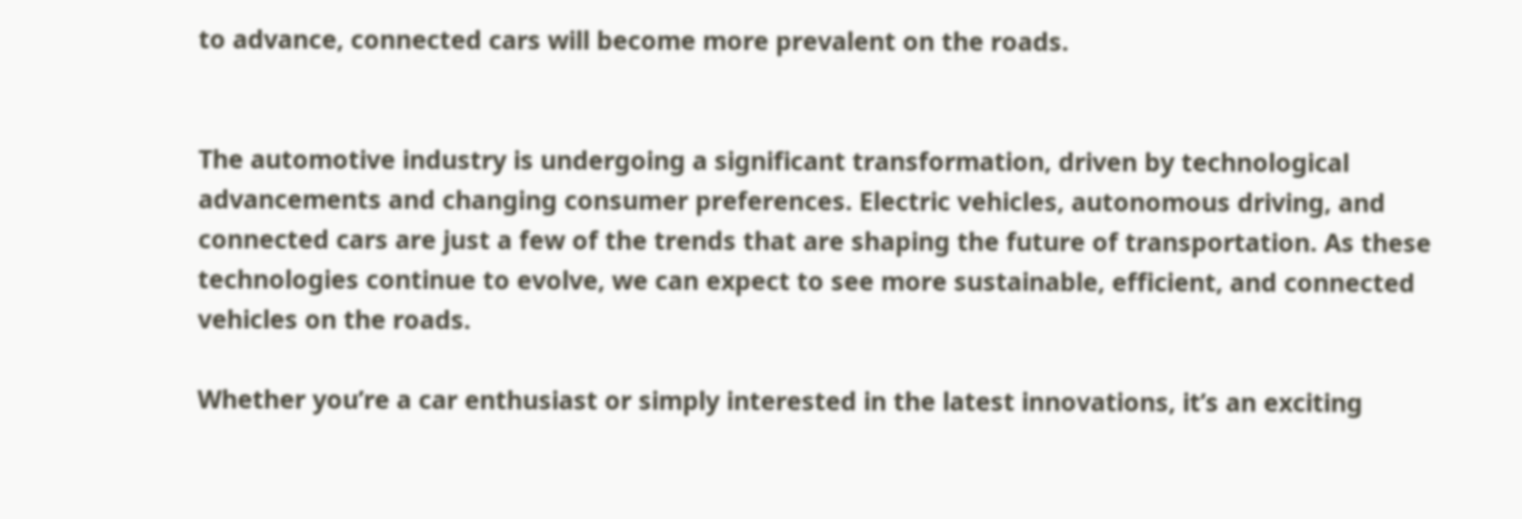to advance, connected cars will become more prevalent on the roads.


The automotive industry is undergoing a significant transformation, driven by technological advancements and changing consumer preferences. Electric vehicles, autonomous driving, and connected cars are just a few of the trends that are shaping the future of transportation. As these technologies continue to evolve, we can expect to see more sustainable, efficient, and connected vehicles on the roads.

Whether you’re a car enthusiast or simply interested in the latest innovations, it’s an exciting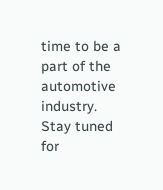time to be a part of the automotive industry. Stay tuned for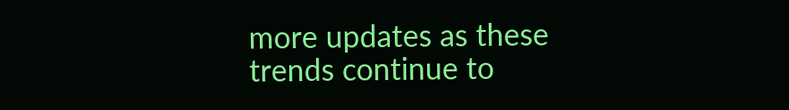more updates as these trends continue to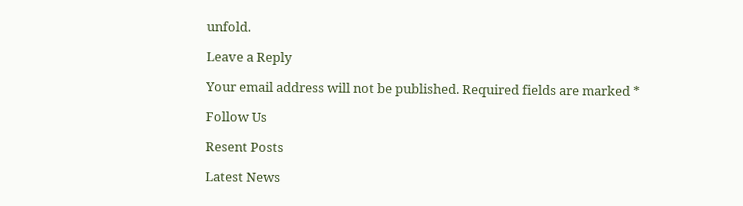unfold.

Leave a Reply

Your email address will not be published. Required fields are marked *

Follow Us

Resent Posts

Latest News